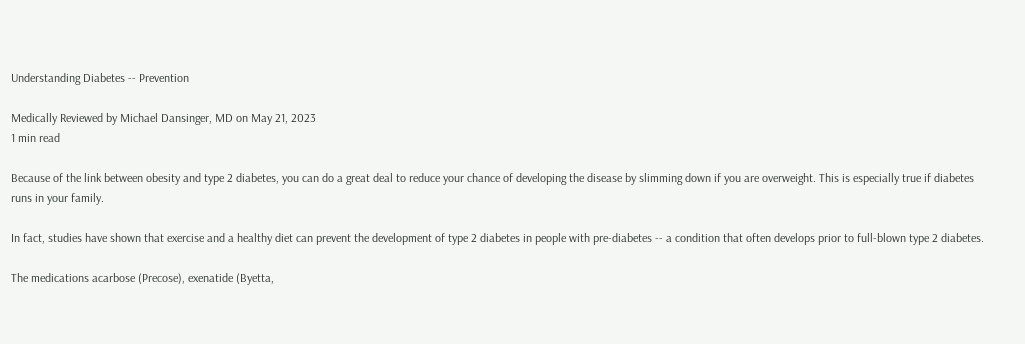Understanding Diabetes -- Prevention

Medically Reviewed by Michael Dansinger, MD on May 21, 2023
1 min read

Because of the link between obesity and type 2 diabetes, you can do a great deal to reduce your chance of developing the disease by slimming down if you are overweight. This is especially true if diabetes runs in your family.

In fact, studies have shown that exercise and a healthy diet can prevent the development of type 2 diabetes in people with pre-diabetes -- a condition that often develops prior to full-blown type 2 diabetes.

The medications acarbose (Precose), exenatide (Byetta,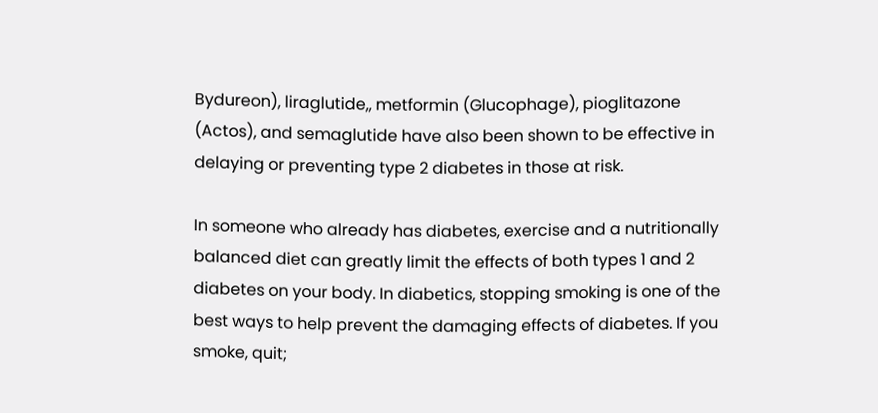Bydureon), liraglutide,, metformin (Glucophage), pioglitazone (Actos), and semaglutide have also been shown to be effective in delaying or preventing type 2 diabetes in those at risk.

In someone who already has diabetes, exercise and a nutritionally balanced diet can greatly limit the effects of both types 1 and 2 diabetes on your body. In diabetics, stopping smoking is one of the best ways to help prevent the damaging effects of diabetes. If you smoke, quit;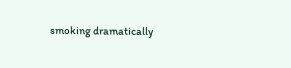smoking dramatically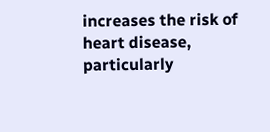increases the risk of heart disease, particularly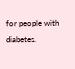for people with diabetes.